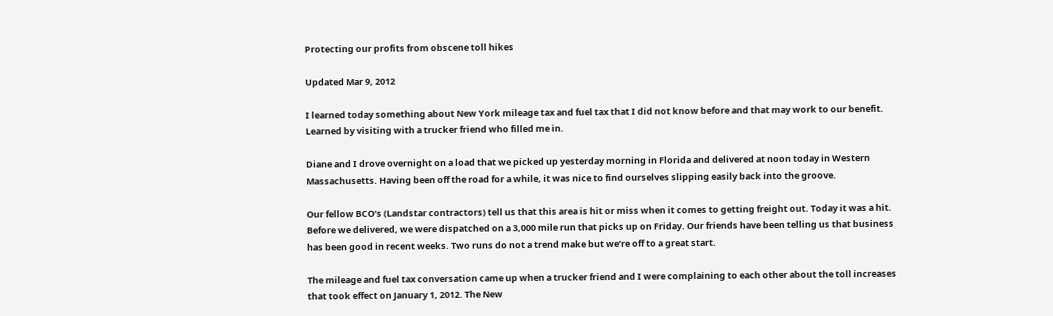Protecting our profits from obscene toll hikes

Updated Mar 9, 2012

I learned today something about New York mileage tax and fuel tax that I did not know before and that may work to our benefit. Learned by visiting with a trucker friend who filled me in.

Diane and I drove overnight on a load that we picked up yesterday morning in Florida and delivered at noon today in Western Massachusetts. Having been off the road for a while, it was nice to find ourselves slipping easily back into the groove.

Our fellow BCO’s (Landstar contractors) tell us that this area is hit or miss when it comes to getting freight out. Today it was a hit. Before we delivered, we were dispatched on a 3,000 mile run that picks up on Friday. Our friends have been telling us that business has been good in recent weeks. Two runs do not a trend make but we’re off to a great start.

The mileage and fuel tax conversation came up when a trucker friend and I were complaining to each other about the toll increases that took effect on January 1, 2012. The New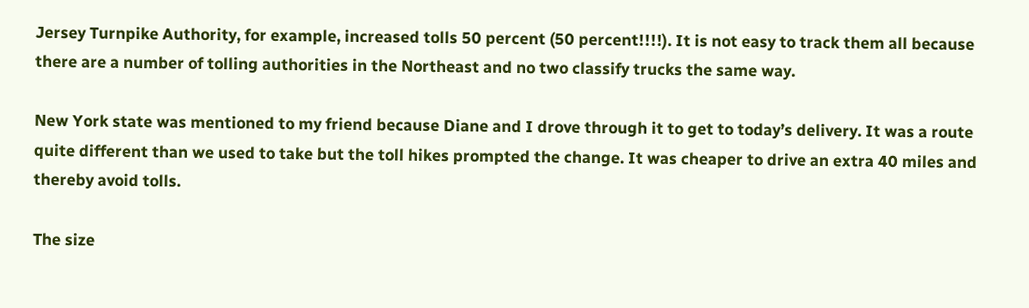Jersey Turnpike Authority, for example, increased tolls 50 percent (50 percent!!!!). It is not easy to track them all because there are a number of tolling authorities in the Northeast and no two classify trucks the same way.

New York state was mentioned to my friend because Diane and I drove through it to get to today’s delivery. It was a route quite different than we used to take but the toll hikes prompted the change. It was cheaper to drive an extra 40 miles and thereby avoid tolls.

The size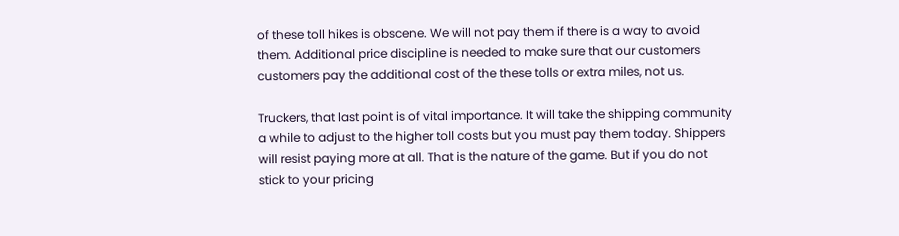of these toll hikes is obscene. We will not pay them if there is a way to avoid them. Additional price discipline is needed to make sure that our customers customers pay the additional cost of the these tolls or extra miles, not us.

Truckers, that last point is of vital importance. It will take the shipping community a while to adjust to the higher toll costs but you must pay them today. Shippers will resist paying more at all. That is the nature of the game. But if you do not stick to your pricing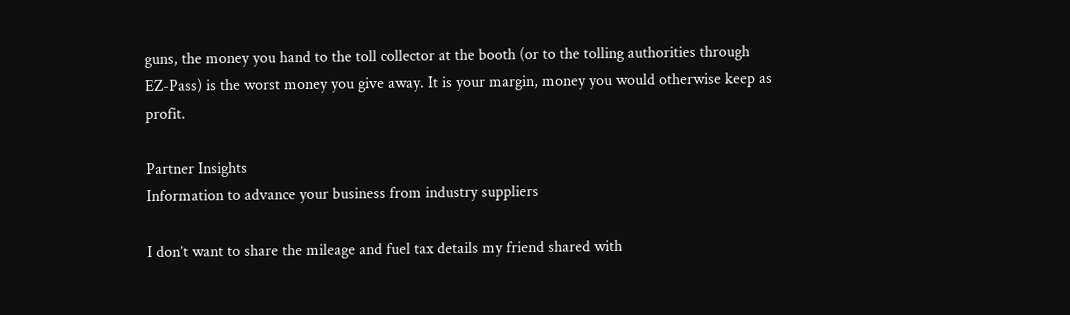guns, the money you hand to the toll collector at the booth (or to the tolling authorities through EZ-Pass) is the worst money you give away. It is your margin, money you would otherwise keep as profit.

Partner Insights
Information to advance your business from industry suppliers

I don’t want to share the mileage and fuel tax details my friend shared with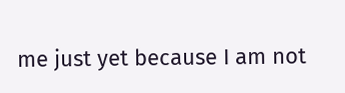me just yet because I am not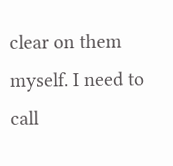clear on them myself. I need to call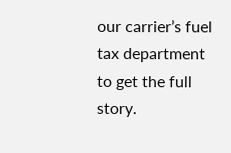our carrier’s fuel tax department to get the full story.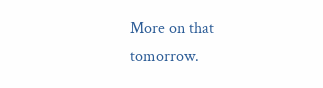More on that tomorrow.